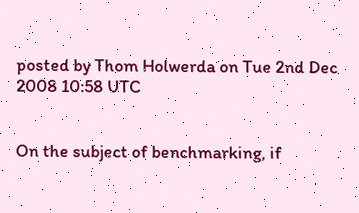posted by Thom Holwerda on Tue 2nd Dec 2008 10:58 UTC


On the subject of benchmarking, if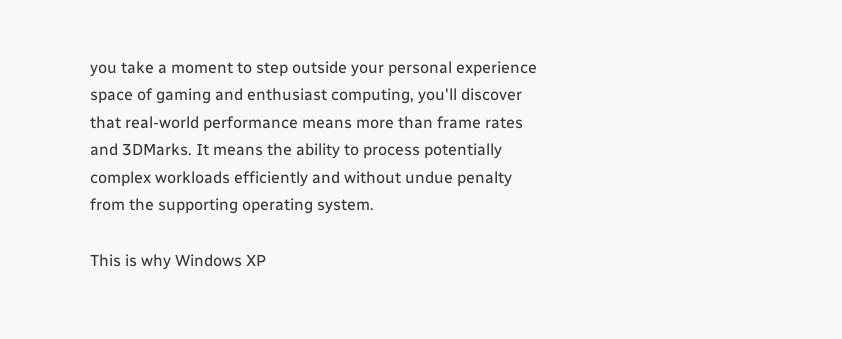you take a moment to step outside your personal experience space of gaming and enthusiast computing, you'll discover that real-world performance means more than frame rates and 3DMarks. It means the ability to process potentially complex workloads efficiently and without undue penalty from the supporting operating system.

This is why Windows XP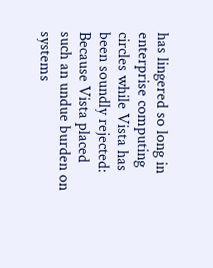has lingered so long in enterprise computing circles while Vista has been soundly rejected: Because Vista placed such an undue burden on systems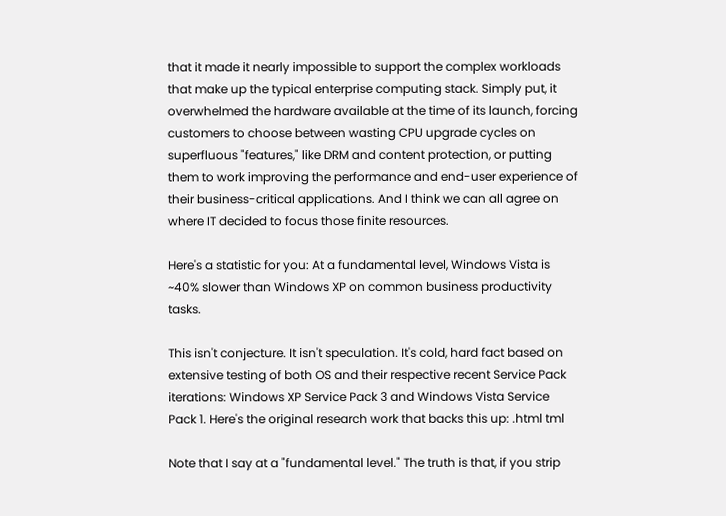that it made it nearly impossible to support the complex workloads that make up the typical enterprise computing stack. Simply put, it overwhelmed the hardware available at the time of its launch, forcing customers to choose between wasting CPU upgrade cycles on superfluous "features," like DRM and content protection, or putting them to work improving the performance and end-user experience of their business-critical applications. And I think we can all agree on where IT decided to focus those finite resources.

Here's a statistic for you: At a fundamental level, Windows Vista is ~40% slower than Windows XP on common business productivity tasks.

This isn't conjecture. It isn't speculation. It's cold, hard fact based on extensive testing of both OS and their respective recent Service Pack iterations: Windows XP Service Pack 3 and Windows Vista Service Pack 1. Here's the original research work that backs this up: .html tml

Note that I say at a "fundamental level." The truth is that, if you strip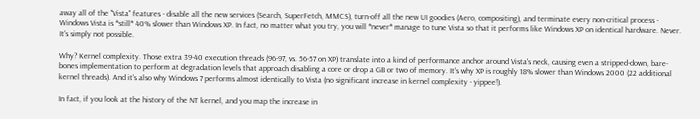away all of the "Vista" features - disable all the new services (Search, SuperFetch, MMCS), turn-off all the new UI goodies (Aero, compositing), and terminate every non-critical process - Windows Vista is *still* 40% slower than Windows XP. In fact, no matter what you try, you will *never* manage to tune Vista so that it performs like Windows XP on identical hardware. Never. It's simply not possible.

Why? Kernel complexity. Those extra 39-40 execution threads (96-97, vs. 56-57 on XP) translate into a kind of performance anchor around Vista's neck, causing even a stripped-down, bare-bones implementation to perform at degradation levels that approach disabling a core or drop a GB or two of memory. It's why XP is roughly 18% slower than Windows 2000 (22 additional kernel threads). And it's also why Windows 7 performs almost identically to Vista (no significant increase in kernel complexity - yippee!).

In fact, if you look at the history of the NT kernel, and you map the increase in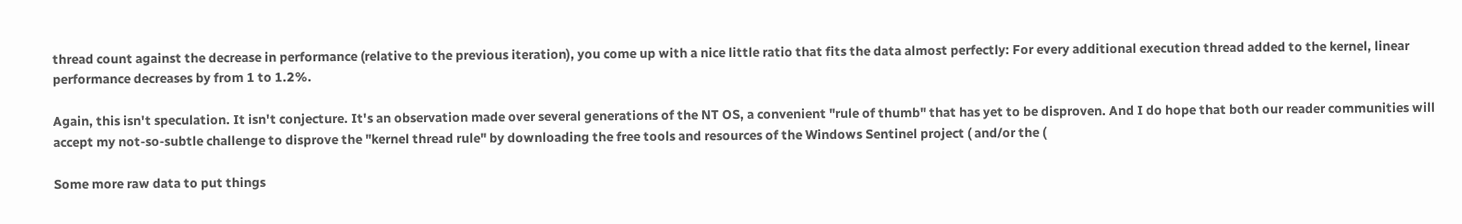thread count against the decrease in performance (relative to the previous iteration), you come up with a nice little ratio that fits the data almost perfectly: For every additional execution thread added to the kernel, linear performance decreases by from 1 to 1.2%.

Again, this isn't speculation. It isn't conjecture. It's an observation made over several generations of the NT OS, a convenient "rule of thumb" that has yet to be disproven. And I do hope that both our reader communities will accept my not-so-subtle challenge to disprove the "kernel thread rule" by downloading the free tools and resources of the Windows Sentinel project ( and/or the (

Some more raw data to put things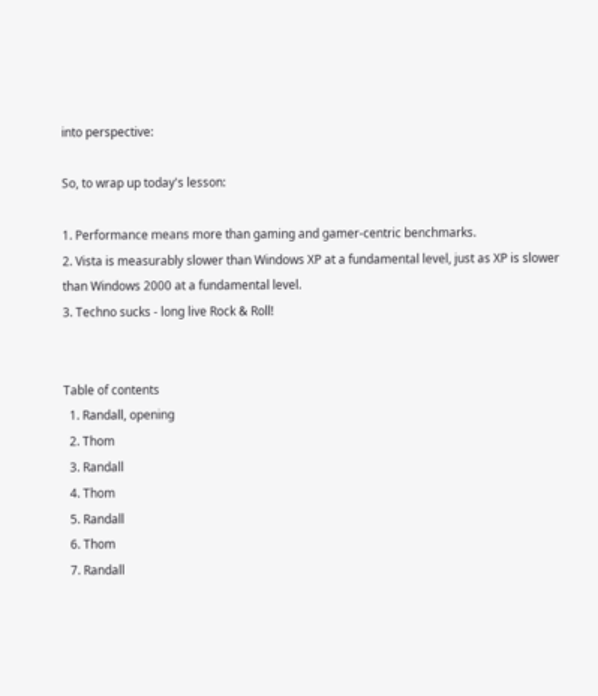into perspective:

So, to wrap up today's lesson:

1. Performance means more than gaming and gamer-centric benchmarks.
2. Vista is measurably slower than Windows XP at a fundamental level, just as XP is slower than Windows 2000 at a fundamental level.
3. Techno sucks - long live Rock & Roll!


Table of contents
  1. Randall, opening
  2. Thom
  3. Randall
  4. Thom
  5. Randall
  6. Thom
  7. Randall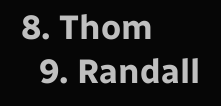8. Thom
  9. Randall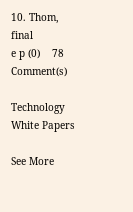10. Thom, final
e p (0)    78 Comment(s)

Technology White Papers

See More